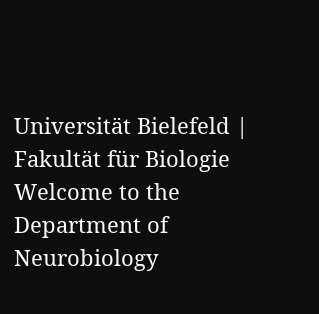Universität Bielefeld | Fakultät für Biologie
Welcome to the Department of Neurobiology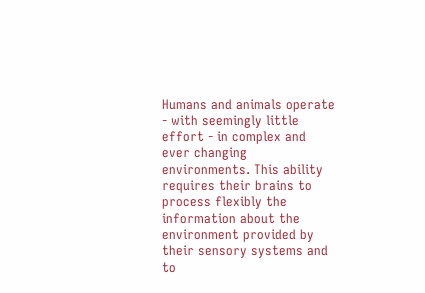Humans and animals operate - with seemingly little effort - in complex and ever changing environments. This ability requires their brains to process flexibly the information about the environment provided by their sensory systems and to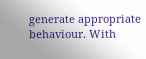generate appropriate behaviour. With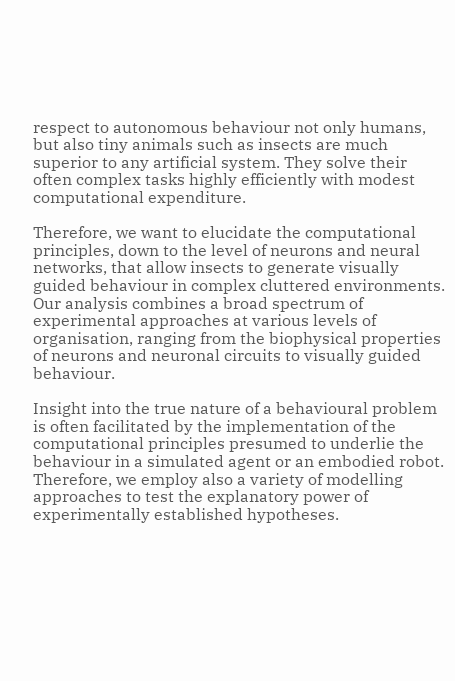respect to autonomous behaviour not only humans, but also tiny animals such as insects are much superior to any artificial system. They solve their often complex tasks highly efficiently with modest computational expenditure.

Therefore, we want to elucidate the computational principles, down to the level of neurons and neural networks, that allow insects to generate visually guided behaviour in complex cluttered environments. Our analysis combines a broad spectrum of experimental approaches at various levels of organisation, ranging from the biophysical properties of neurons and neuronal circuits to visually guided behaviour.

Insight into the true nature of a behavioural problem is often facilitated by the implementation of the computational principles presumed to underlie the behaviour in a simulated agent or an embodied robot. Therefore, we employ also a variety of modelling approaches to test the explanatory power of experimentally established hypotheses.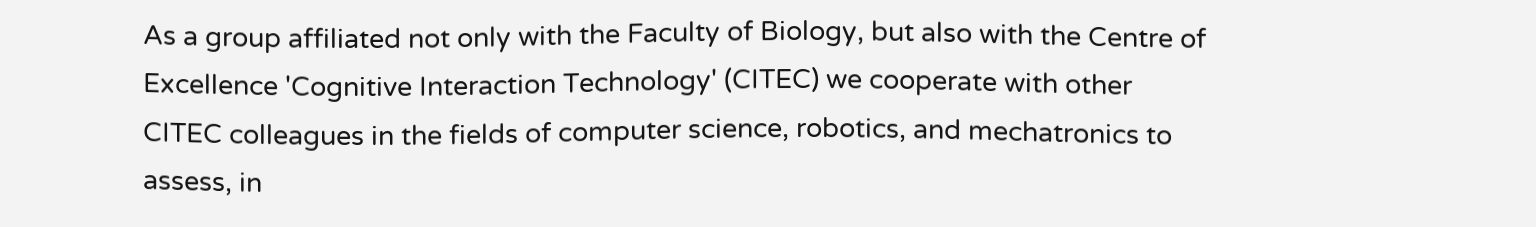As a group affiliated not only with the Faculty of Biology, but also with the Centre of Excellence 'Cognitive Interaction Technology' (CITEC) we cooperate with other CITEC colleagues in the fields of computer science, robotics, and mechatronics to assess, in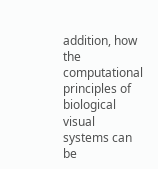addition, how the computational principles of biological visual systems can be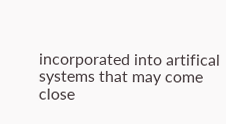incorporated into artifical systems that may come close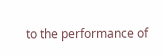to the performance of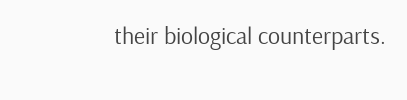their biological counterparts.